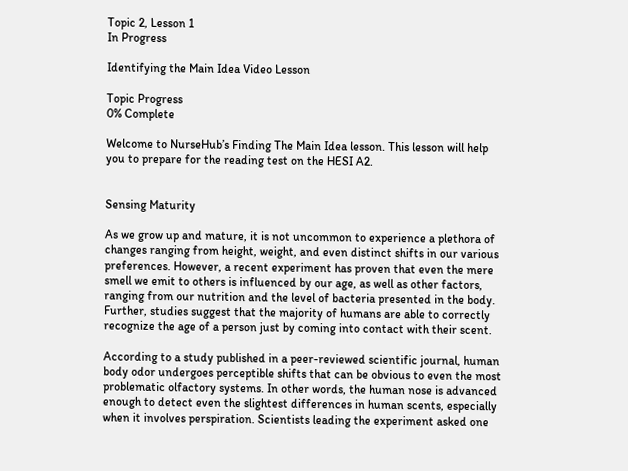Topic 2, Lesson 1
In Progress

Identifying the Main Idea Video Lesson

Topic Progress
0% Complete

Welcome to NurseHub’s Finding The Main Idea lesson. This lesson will help you to prepare for the reading test on the HESI A2.


Sensing Maturity

As we grow up and mature, it is not uncommon to experience a plethora of changes ranging from height, weight, and even distinct shifts in our various preferences. However, a recent experiment has proven that even the mere smell we emit to others is influenced by our age, as well as other factors, ranging from our nutrition and the level of bacteria presented in the body. Further, studies suggest that the majority of humans are able to correctly recognize the age of a person just by coming into contact with their scent.

According to a study published in a peer-reviewed scientific journal, human body odor undergoes perceptible shifts that can be obvious to even the most problematic olfactory systems. In other words, the human nose is advanced enough to detect even the slightest differences in human scents, especially when it involves perspiration. Scientists leading the experiment asked one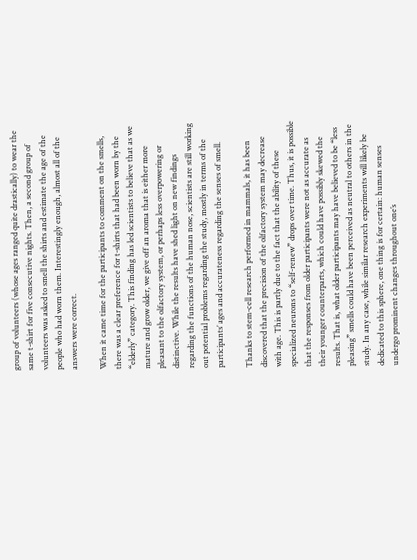group of volunteers (whose ages ranged quite drastically) to wear the same t-shirt for five consecutive nights. Then, a second group of volunteers was asked to smell the shirts and estimate the age of the people who had worn them. Interestingly enough, almost all of the answers were correct.

When it came time for the participants to comment on the smells, there was a clear preference for t-shirts that had been worn by the “elderly” category. This finding has led scientists to believe that as we mature and grow older, we give off an aroma that is either more pleasant to the olfactory system, or perhaps less overpowering or distinctive. While the results have shed light on new findings regarding the functions of the human nose, scientists are still working out potential problems regarding the study, mostly in terms of the participants’ ages and accurateness regarding the senses of smell.

Thanks to stem-cell research performed in mammals, it has been discovered that the precision of the olfactory system may decrease with age. This is partly due to the fact that the ability of these specialized neurons to “self-renew” drops over time. Thus, it is possible that the responses from older participants were not as accurate as their younger counterparts, which could have possibly skewed the results. That is, what older participants may have believed to be “less pleasing” smells could have been perceived as neutral to others in the study. In any case, while similar research experiments will likely be dedicated to this sphere, one thing is for certain: human senses undergo prominent changes throughout one’s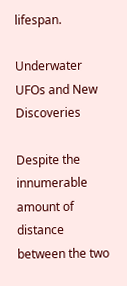lifespan.

Underwater UFOs and New Discoveries

Despite the innumerable amount of distance between the two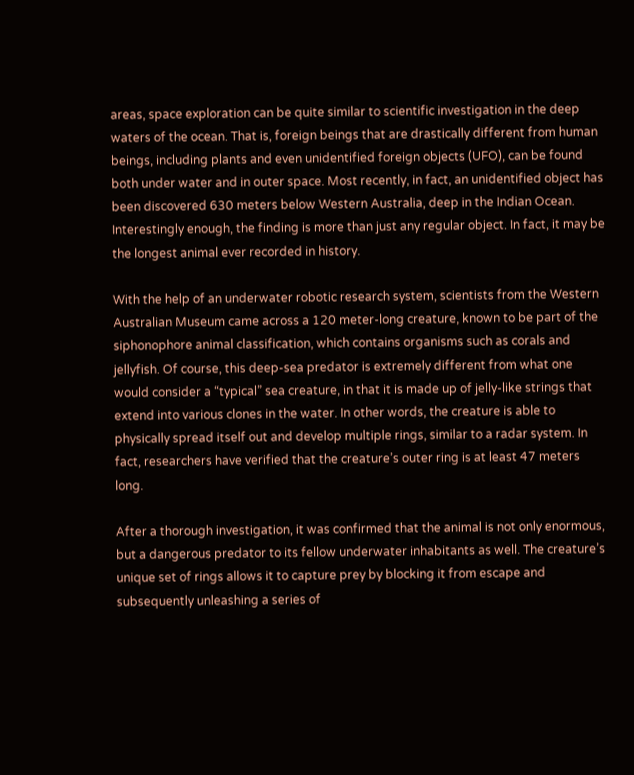areas, space exploration can be quite similar to scientific investigation in the deep waters of the ocean. That is, foreign beings that are drastically different from human beings, including plants and even unidentified foreign objects (UFO), can be found both under water and in outer space. Most recently, in fact, an unidentified object has been discovered 630 meters below Western Australia, deep in the Indian Ocean. Interestingly enough, the finding is more than just any regular object. In fact, it may be the longest animal ever recorded in history.

With the help of an underwater robotic research system, scientists from the Western Australian Museum came across a 120 meter-long creature, known to be part of the siphonophore animal classification, which contains organisms such as corals and jellyfish. Of course, this deep-sea predator is extremely different from what one would consider a “typical” sea creature, in that it is made up of jelly-like strings that extend into various clones in the water. In other words, the creature is able to physically spread itself out and develop multiple rings, similar to a radar system. In fact, researchers have verified that the creature’s outer ring is at least 47 meters long.

After a thorough investigation, it was confirmed that the animal is not only enormous, but a dangerous predator to its fellow underwater inhabitants as well. The creature’s unique set of rings allows it to capture prey by blocking it from escape and subsequently unleashing a series of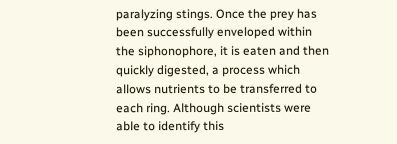paralyzing stings. Once the prey has been successfully enveloped within the siphonophore, it is eaten and then quickly digested, a process which allows nutrients to be transferred to each ring. Although scientists were able to identify this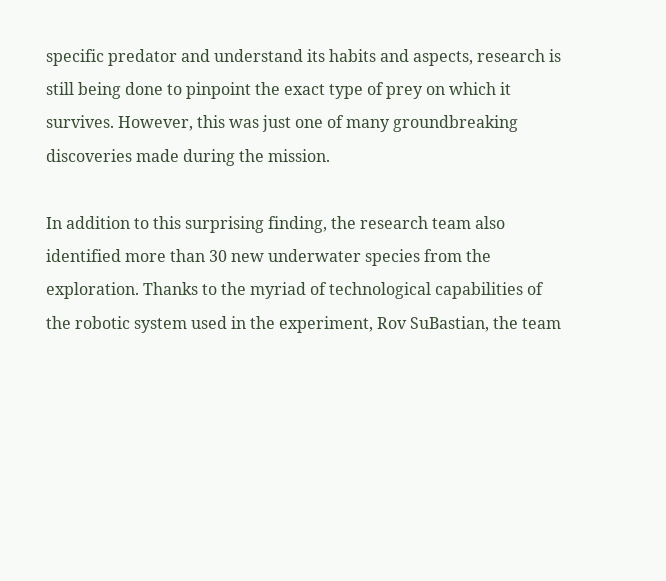specific predator and understand its habits and aspects, research is still being done to pinpoint the exact type of prey on which it survives. However, this was just one of many groundbreaking discoveries made during the mission.

In addition to this surprising finding, the research team also identified more than 30 new underwater species from the exploration. Thanks to the myriad of technological capabilities of the robotic system used in the experiment, Rov SuBastian, the team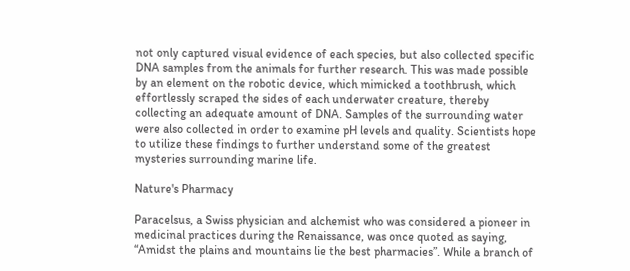not only captured visual evidence of each species, but also collected specific DNA samples from the animals for further research. This was made possible by an element on the robotic device, which mimicked a toothbrush, which effortlessly scraped the sides of each underwater creature, thereby collecting an adequate amount of DNA. Samples of the surrounding water were also collected in order to examine pH levels and quality. Scientists hope to utilize these findings to further understand some of the greatest mysteries surrounding marine life.

Nature's Pharmacy

Paracelsus, a Swiss physician and alchemist who was considered a pioneer in medicinal practices during the Renaissance, was once quoted as saying, “Amidst the plains and mountains lie the best pharmacies”. While a branch of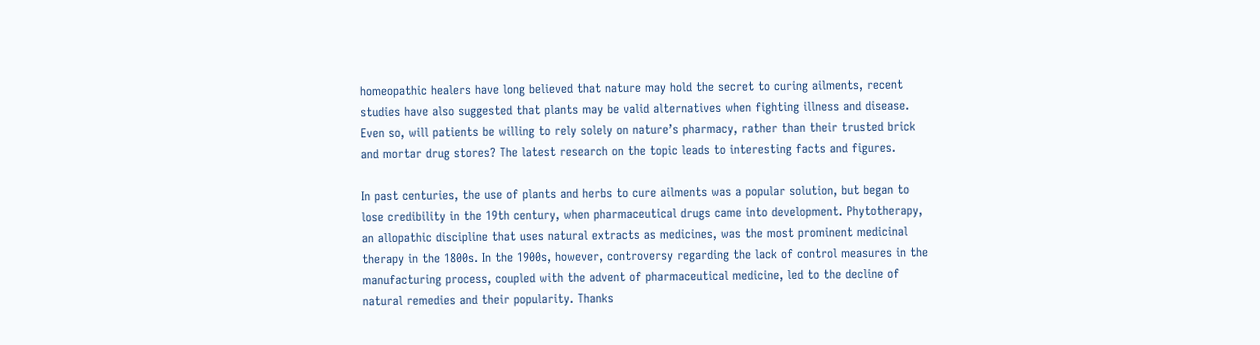homeopathic healers have long believed that nature may hold the secret to curing ailments, recent studies have also suggested that plants may be valid alternatives when fighting illness and disease. Even so, will patients be willing to rely solely on nature’s pharmacy, rather than their trusted brick and mortar drug stores? The latest research on the topic leads to interesting facts and figures.

In past centuries, the use of plants and herbs to cure ailments was a popular solution, but began to lose credibility in the 19th century, when pharmaceutical drugs came into development. Phytotherapy, an allopathic discipline that uses natural extracts as medicines, was the most prominent medicinal therapy in the 1800s. In the 1900s, however, controversy regarding the lack of control measures in the manufacturing process, coupled with the advent of pharmaceutical medicine, led to the decline of natural remedies and their popularity. Thanks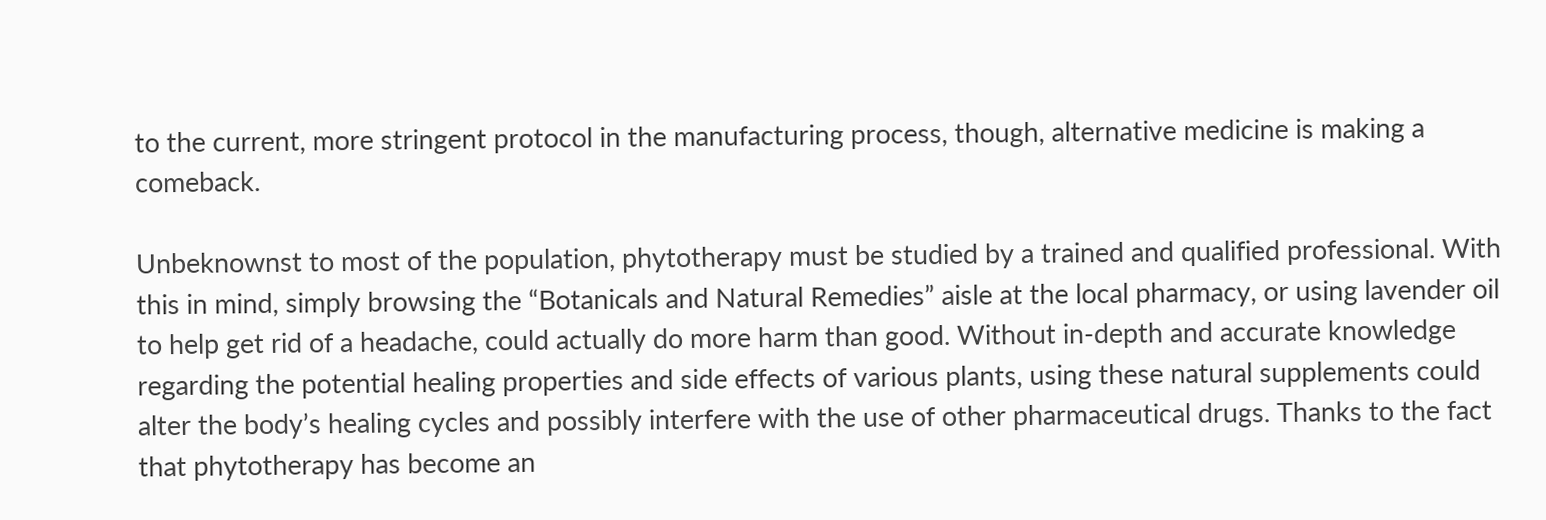to the current, more stringent protocol in the manufacturing process, though, alternative medicine is making a comeback.

Unbeknownst to most of the population, phytotherapy must be studied by a trained and qualified professional. With this in mind, simply browsing the “Botanicals and Natural Remedies” aisle at the local pharmacy, or using lavender oil to help get rid of a headache, could actually do more harm than good. Without in-depth and accurate knowledge regarding the potential healing properties and side effects of various plants, using these natural supplements could alter the body’s healing cycles and possibly interfere with the use of other pharmaceutical drugs. Thanks to the fact that phytotherapy has become an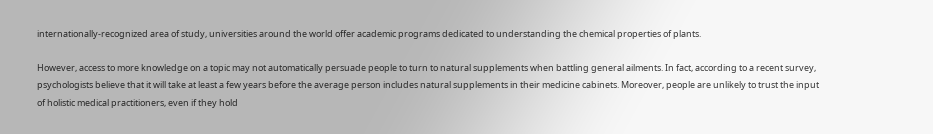internationally-recognized area of study, universities around the world offer academic programs dedicated to understanding the chemical properties of plants.

However, access to more knowledge on a topic may not automatically persuade people to turn to natural supplements when battling general ailments. In fact, according to a recent survey, psychologists believe that it will take at least a few years before the average person includes natural supplements in their medicine cabinets. Moreover, people are unlikely to trust the input of holistic medical practitioners, even if they hold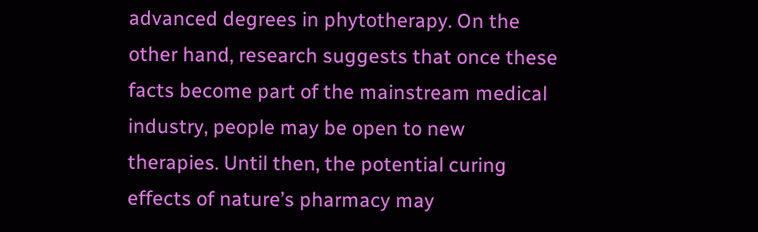advanced degrees in phytotherapy. On the other hand, research suggests that once these facts become part of the mainstream medical industry, people may be open to new therapies. Until then, the potential curing effects of nature’s pharmacy may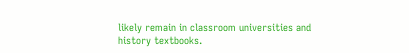likely remain in classroom universities and history textbooks.